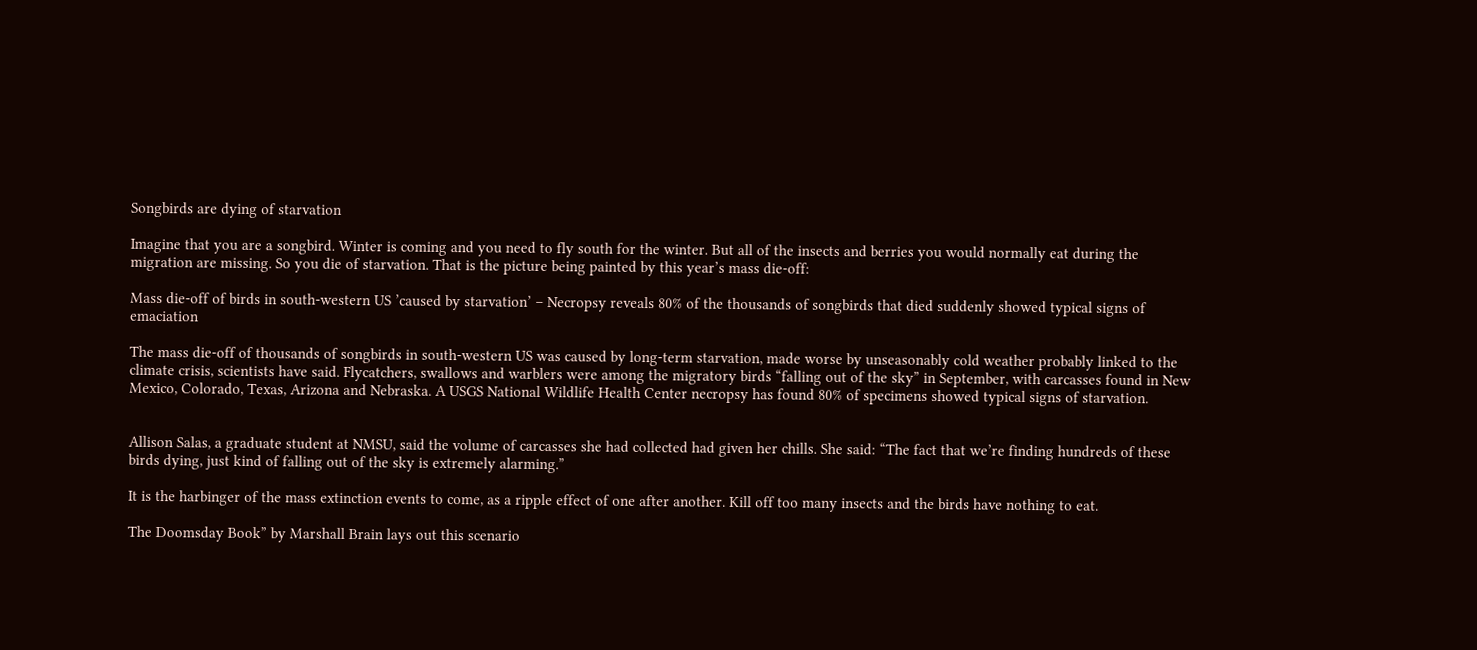Songbirds are dying of starvation

Imagine that you are a songbird. Winter is coming and you need to fly south for the winter. But all of the insects and berries you would normally eat during the migration are missing. So you die of starvation. That is the picture being painted by this year’s mass die-off:

Mass die-off of birds in south-western US ’caused by starvation’ – Necropsy reveals 80% of the thousands of songbirds that died suddenly showed typical signs of emaciation

The mass die-off of thousands of songbirds in south-western US was caused by long-term starvation, made worse by unseasonably cold weather probably linked to the climate crisis, scientists have said. Flycatchers, swallows and warblers were among the migratory birds “falling out of the sky” in September, with carcasses found in New Mexico, Colorado, Texas, Arizona and Nebraska. A USGS National Wildlife Health Center necropsy has found 80% of specimens showed typical signs of starvation.


Allison Salas, a graduate student at NMSU, said the volume of carcasses she had collected had given her chills. She said: “The fact that we’re finding hundreds of these birds dying, just kind of falling out of the sky is extremely alarming.”

It is the harbinger of the mass extinction events to come, as a ripple effect of one after another. Kill off too many insects and the birds have nothing to eat.

The Doomsday Book” by Marshall Brain lays out this scenario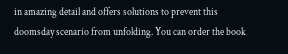in amazing detail and offers solutions to prevent this doomsday scenario from unfolding. You can order the book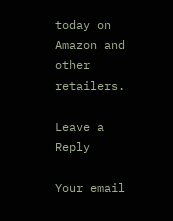today on Amazon and other retailers.

Leave a Reply

Your email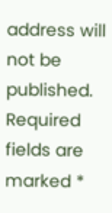address will not be published. Required fields are marked *